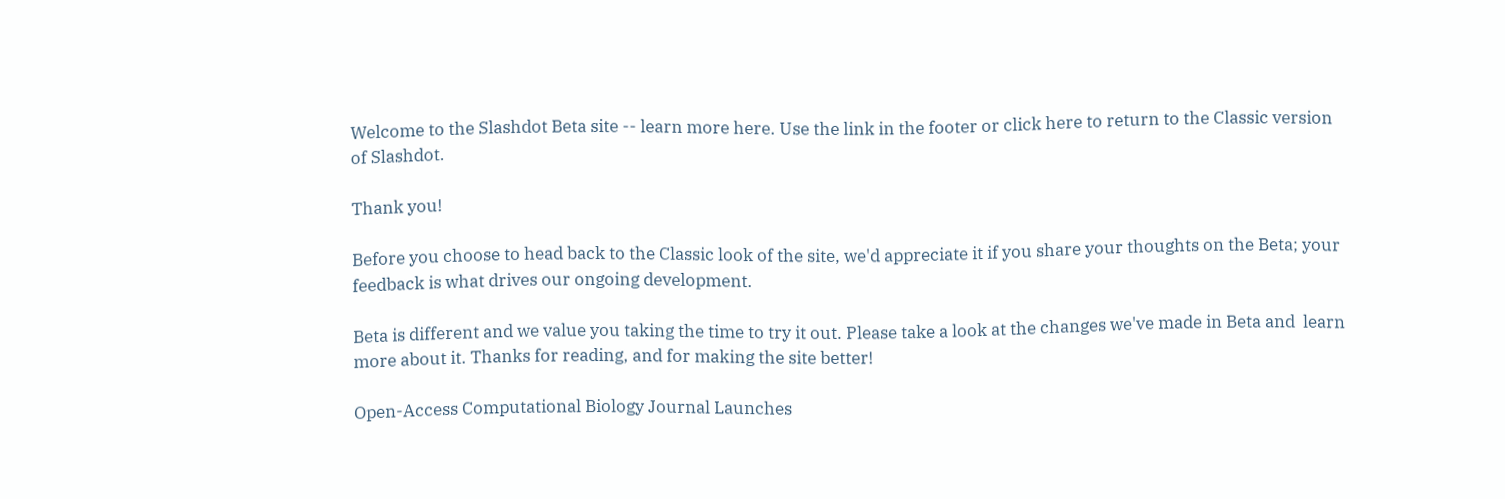Welcome to the Slashdot Beta site -- learn more here. Use the link in the footer or click here to return to the Classic version of Slashdot.

Thank you!

Before you choose to head back to the Classic look of the site, we'd appreciate it if you share your thoughts on the Beta; your feedback is what drives our ongoing development.

Beta is different and we value you taking the time to try it out. Please take a look at the changes we've made in Beta and  learn more about it. Thanks for reading, and for making the site better!

Open-Access Computational Biology Journal Launches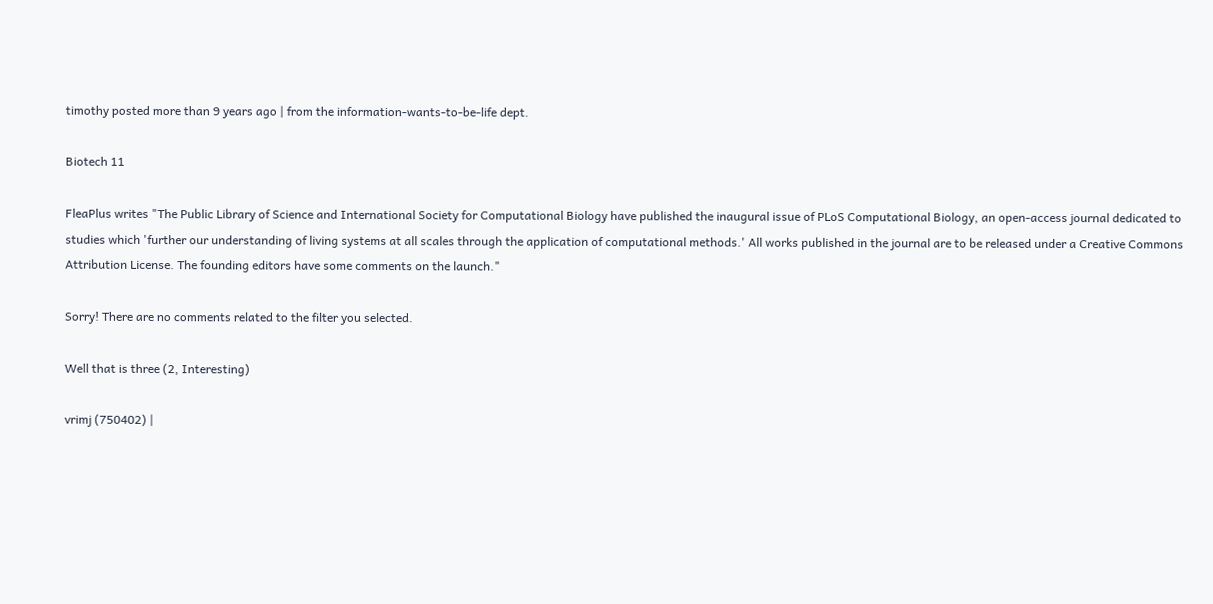timothy posted more than 9 years ago | from the information-wants-to-be-life dept.

Biotech 11

FleaPlus writes "The Public Library of Science and International Society for Computational Biology have published the inaugural issue of PLoS Computational Biology, an open-access journal dedicated to studies which 'further our understanding of living systems at all scales through the application of computational methods.' All works published in the journal are to be released under a Creative Commons Attribution License. The founding editors have some comments on the launch."

Sorry! There are no comments related to the filter you selected.

Well that is three (2, Interesting)

vrimj (750402) |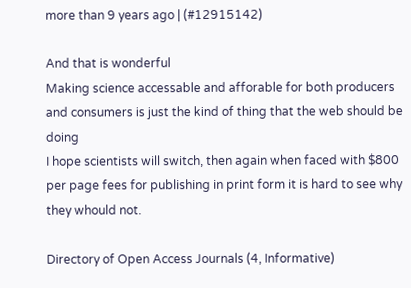more than 9 years ago | (#12915142)

And that is wonderful
Making science accessable and afforable for both producers and consumers is just the kind of thing that the web should be doing
I hope scientists will switch, then again when faced with $800 per page fees for publishing in print form it is hard to see why they whould not.

Directory of Open Access Journals (4, Informative)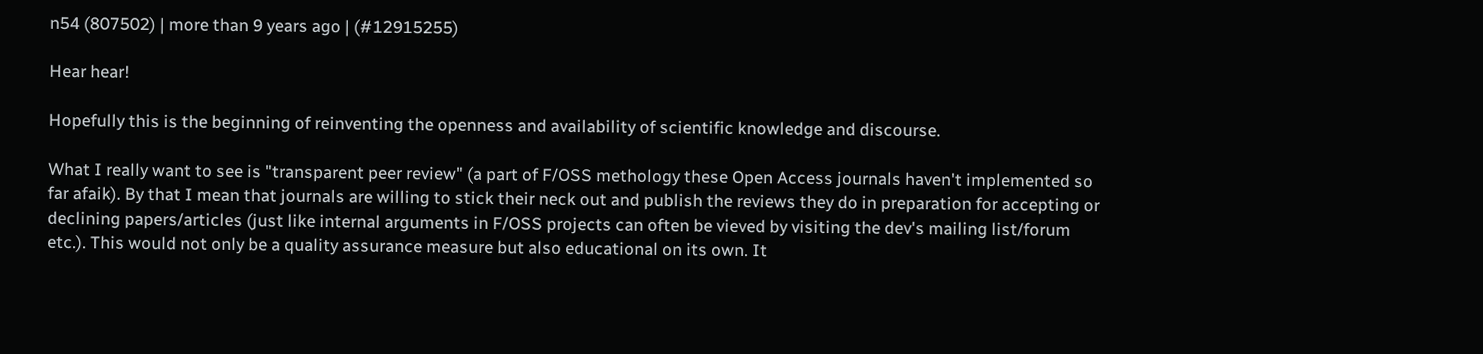n54 (807502) | more than 9 years ago | (#12915255)

Hear hear!

Hopefully this is the beginning of reinventing the openness and availability of scientific knowledge and discourse.

What I really want to see is "transparent peer review" (a part of F/OSS methology these Open Access journals haven't implemented so far afaik). By that I mean that journals are willing to stick their neck out and publish the reviews they do in preparation for accepting or declining papers/articles (just like internal arguments in F/OSS projects can often be vieved by visiting the dev's mailing list/forum etc.). This would not only be a quality assurance measure but also educational on its own. It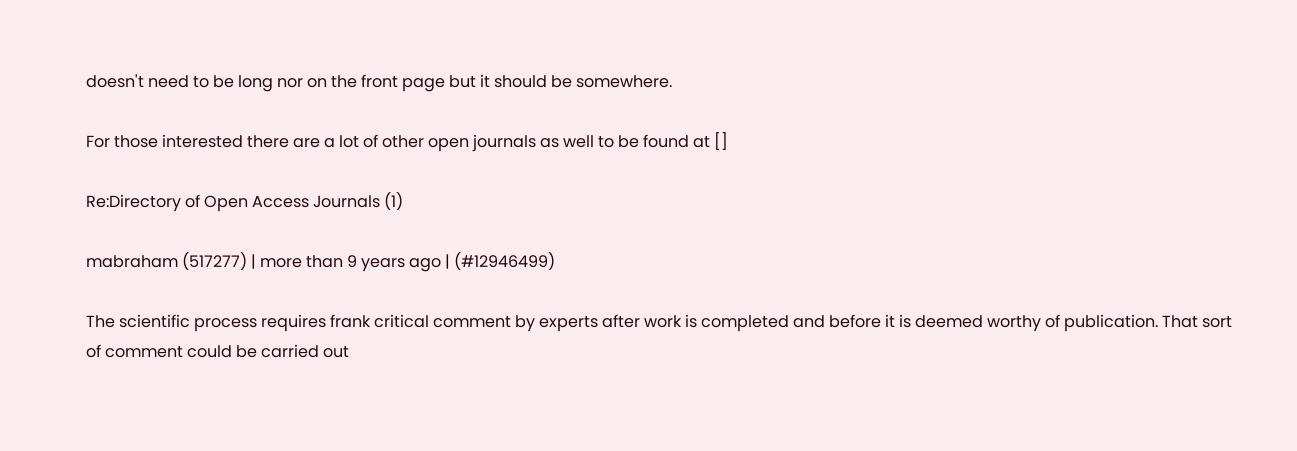doesn't need to be long nor on the front page but it should be somewhere.

For those interested there are a lot of other open journals as well to be found at []

Re:Directory of Open Access Journals (1)

mabraham (517277) | more than 9 years ago | (#12946499)

The scientific process requires frank critical comment by experts after work is completed and before it is deemed worthy of publication. That sort of comment could be carried out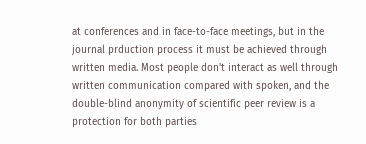at conferences and in face-to-face meetings, but in the journal prduction process it must be achieved through written media. Most people don't interact as well through written communication compared with spoken, and the double-blind anonymity of scientific peer review is a protection for both parties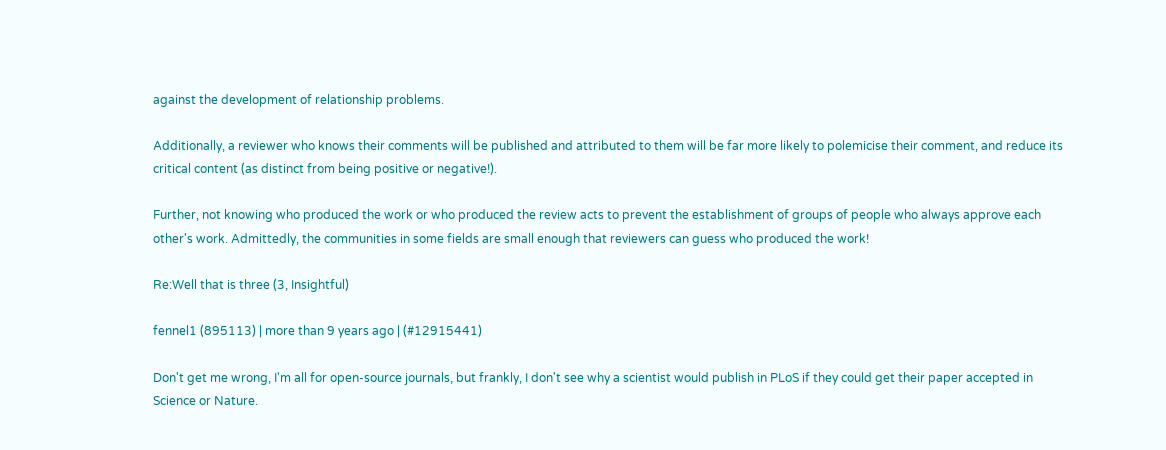against the development of relationship problems.

Additionally, a reviewer who knows their comments will be published and attributed to them will be far more likely to polemicise their comment, and reduce its critical content (as distinct from being positive or negative!).

Further, not knowing who produced the work or who produced the review acts to prevent the establishment of groups of people who always approve each other's work. Admittedly, the communities in some fields are small enough that reviewers can guess who produced the work!

Re:Well that is three (3, Insightful)

fennel1 (895113) | more than 9 years ago | (#12915441)

Don't get me wrong, I'm all for open-source journals, but frankly, I don't see why a scientist would publish in PLoS if they could get their paper accepted in Science or Nature.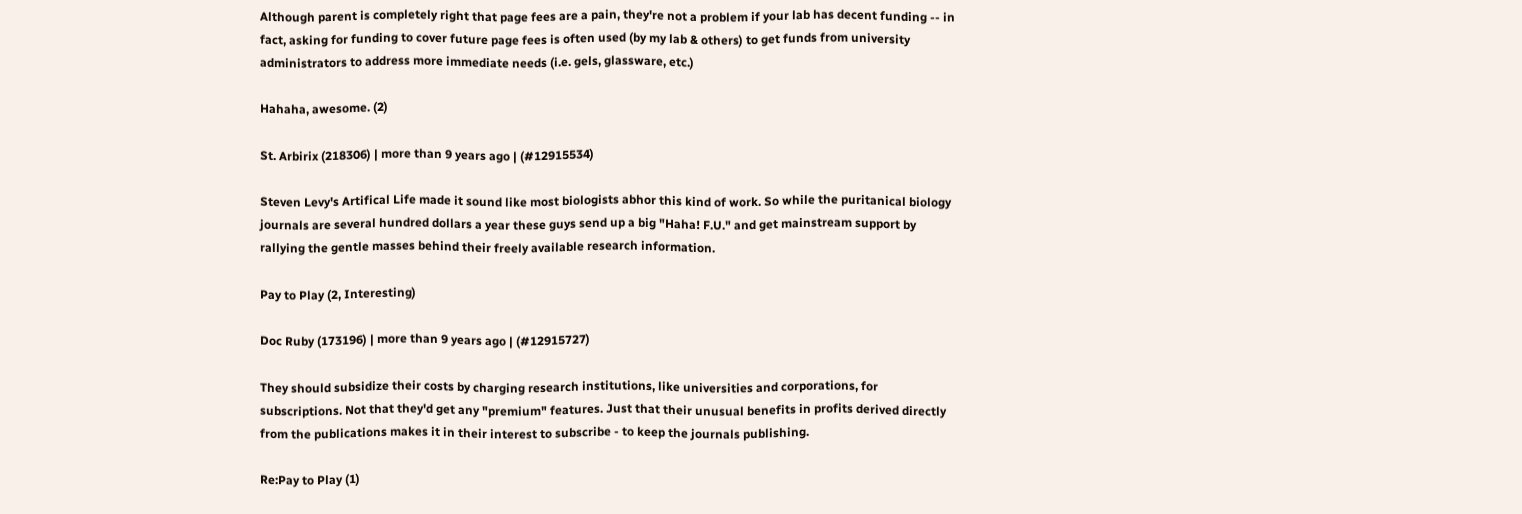Although parent is completely right that page fees are a pain, they're not a problem if your lab has decent funding -- in fact, asking for funding to cover future page fees is often used (by my lab & others) to get funds from university administrators to address more immediate needs (i.e. gels, glassware, etc.)

Hahaha, awesome. (2)

St. Arbirix (218306) | more than 9 years ago | (#12915534)

Steven Levy's Artifical Life made it sound like most biologists abhor this kind of work. So while the puritanical biology journals are several hundred dollars a year these guys send up a big "Haha! F.U." and get mainstream support by rallying the gentle masses behind their freely available research information.

Pay to Play (2, Interesting)

Doc Ruby (173196) | more than 9 years ago | (#12915727)

They should subsidize their costs by charging research institutions, like universities and corporations, for subscriptions. Not that they'd get any "premium" features. Just that their unusual benefits in profits derived directly from the publications makes it in their interest to subscribe - to keep the journals publishing.

Re:Pay to Play (1)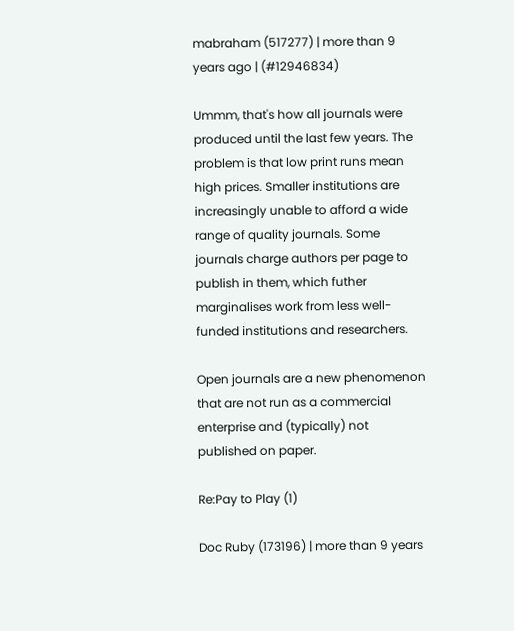mabraham (517277) | more than 9 years ago | (#12946834)

Ummm, that's how all journals were produced until the last few years. The problem is that low print runs mean high prices. Smaller institutions are increasingly unable to afford a wide range of quality journals. Some journals charge authors per page to publish in them, which futher marginalises work from less well-funded institutions and researchers.

Open journals are a new phenomenon that are not run as a commercial enterprise and (typically) not published on paper.

Re:Pay to Play (1)

Doc Ruby (173196) | more than 9 years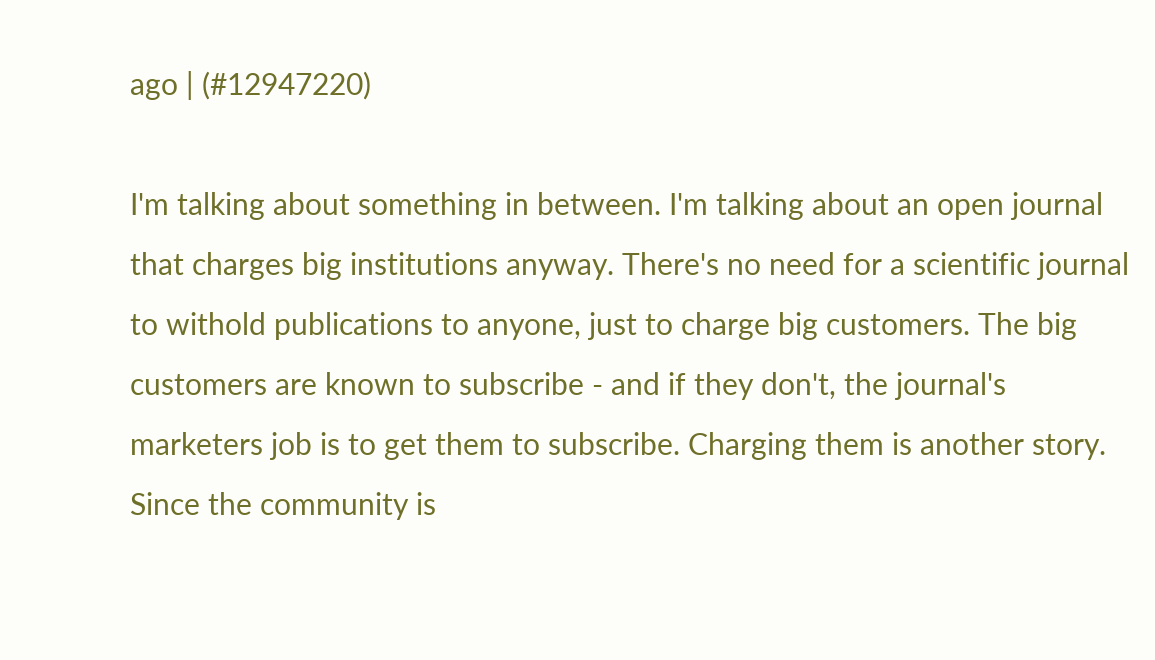ago | (#12947220)

I'm talking about something in between. I'm talking about an open journal that charges big institutions anyway. There's no need for a scientific journal to withold publications to anyone, just to charge big customers. The big customers are known to subscribe - and if they don't, the journal's marketers job is to get them to subscribe. Charging them is another story. Since the community is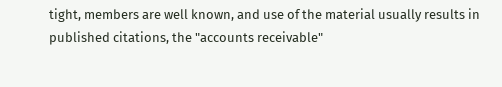tight, members are well known, and use of the material usually results in published citations, the "accounts receivable"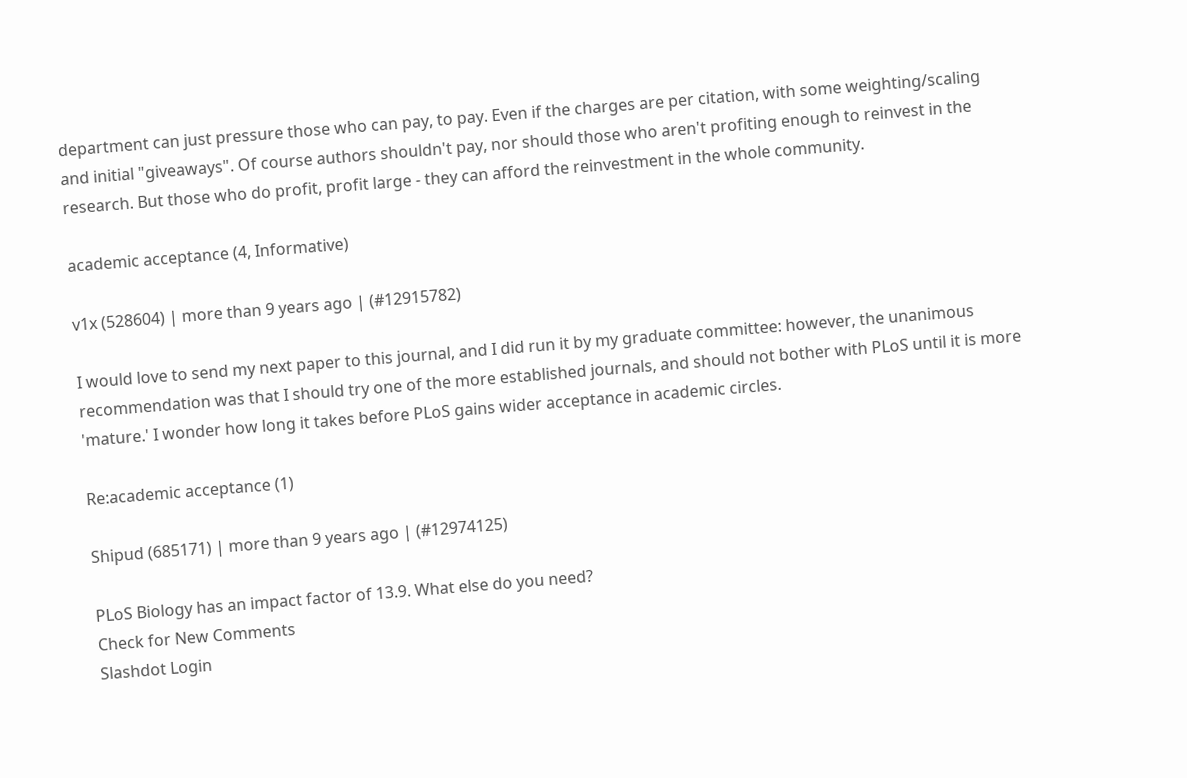department can just pressure those who can pay, to pay. Even if the charges are per citation, with some weighting/scaling and initial "giveaways". Of course authors shouldn't pay, nor should those who aren't profiting enough to reinvest in the research. But those who do profit, profit large - they can afford the reinvestment in the whole community.

academic acceptance (4, Informative)

v1x (528604) | more than 9 years ago | (#12915782)

I would love to send my next paper to this journal, and I did run it by my graduate committee: however, the unanimous recommendation was that I should try one of the more established journals, and should not bother with PLoS until it is more 'mature.' I wonder how long it takes before PLoS gains wider acceptance in academic circles.

Re:academic acceptance (1)

Shipud (685171) | more than 9 years ago | (#12974125)

PLoS Biology has an impact factor of 13.9. What else do you need?
Check for New Comments
Slashdot Login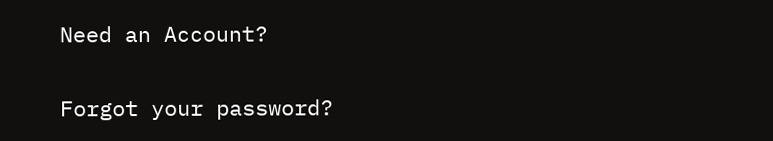Need an Account?

Forgot your password?